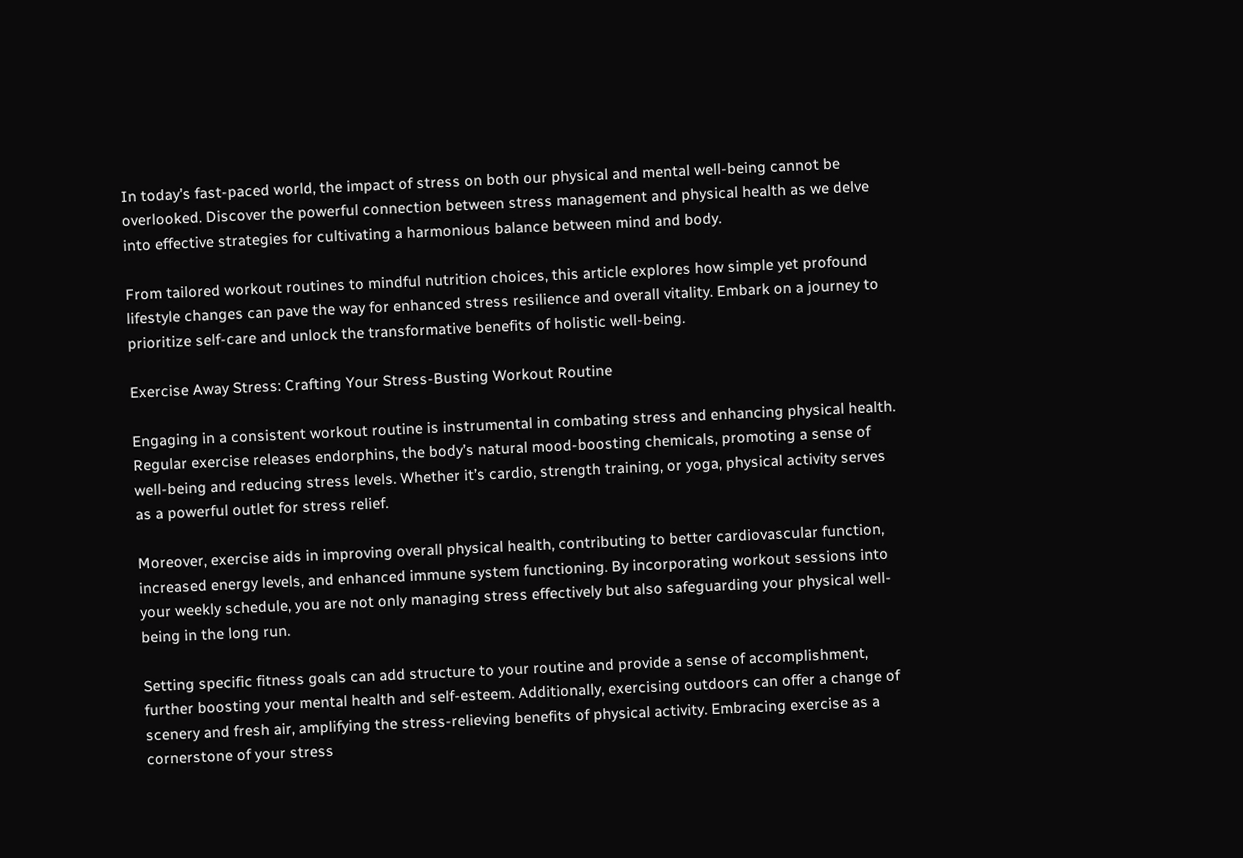In today’s fast-paced world, the impact of stress on both our physical and mental well-being cannot be overlooked. Discover the powerful connection between stress management and physical health as we delve into effective strategies for cultivating a harmonious balance between mind and body.

From tailored workout routines to mindful nutrition choices, this article explores how simple yet profound lifestyle changes can pave the way for enhanced stress resilience and overall vitality. Embark on a journey to prioritize self-care and unlock the transformative benefits of holistic well-being.

Exercise Away Stress: Crafting Your Stress-Busting Workout Routine

Engaging in a consistent workout routine is instrumental in combating stress and enhancing physical health. Regular exercise releases endorphins, the body’s natural mood-boosting chemicals, promoting a sense of well-being and reducing stress levels. Whether it’s cardio, strength training, or yoga, physical activity serves as a powerful outlet for stress relief.

Moreover, exercise aids in improving overall physical health, contributing to better cardiovascular function, increased energy levels, and enhanced immune system functioning. By incorporating workout sessions into your weekly schedule, you are not only managing stress effectively but also safeguarding your physical well-being in the long run.

Setting specific fitness goals can add structure to your routine and provide a sense of accomplishment, further boosting your mental health and self-esteem. Additionally, exercising outdoors can offer a change of scenery and fresh air, amplifying the stress-relieving benefits of physical activity. Embracing exercise as a cornerstone of your stress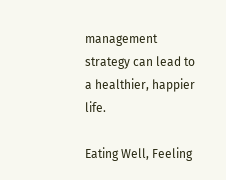management strategy can lead to a healthier, happier life.

Eating Well, Feeling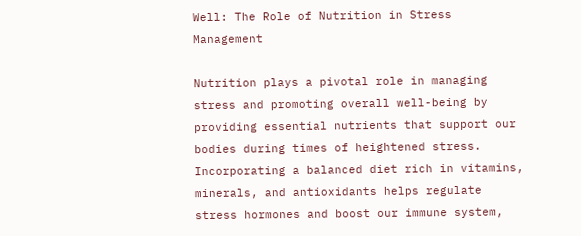Well: The Role of Nutrition in Stress Management

Nutrition plays a pivotal role in managing stress and promoting overall well-being by providing essential nutrients that support our bodies during times of heightened stress. Incorporating a balanced diet rich in vitamins, minerals, and antioxidants helps regulate stress hormones and boost our immune system,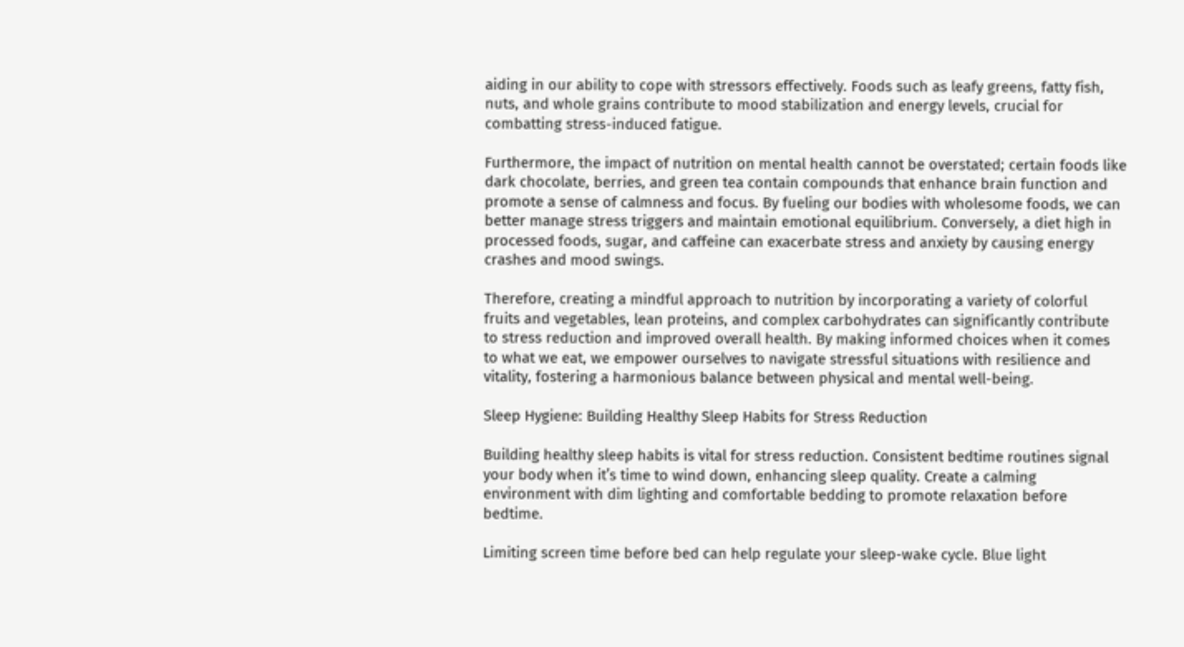aiding in our ability to cope with stressors effectively. Foods such as leafy greens, fatty fish, nuts, and whole grains contribute to mood stabilization and energy levels, crucial for combatting stress-induced fatigue.

Furthermore, the impact of nutrition on mental health cannot be overstated; certain foods like dark chocolate, berries, and green tea contain compounds that enhance brain function and promote a sense of calmness and focus. By fueling our bodies with wholesome foods, we can better manage stress triggers and maintain emotional equilibrium. Conversely, a diet high in processed foods, sugar, and caffeine can exacerbate stress and anxiety by causing energy crashes and mood swings.

Therefore, creating a mindful approach to nutrition by incorporating a variety of colorful fruits and vegetables, lean proteins, and complex carbohydrates can significantly contribute to stress reduction and improved overall health. By making informed choices when it comes to what we eat, we empower ourselves to navigate stressful situations with resilience and vitality, fostering a harmonious balance between physical and mental well-being.

Sleep Hygiene: Building Healthy Sleep Habits for Stress Reduction

Building healthy sleep habits is vital for stress reduction. Consistent bedtime routines signal your body when it’s time to wind down, enhancing sleep quality. Create a calming environment with dim lighting and comfortable bedding to promote relaxation before bedtime.

Limiting screen time before bed can help regulate your sleep-wake cycle. Blue light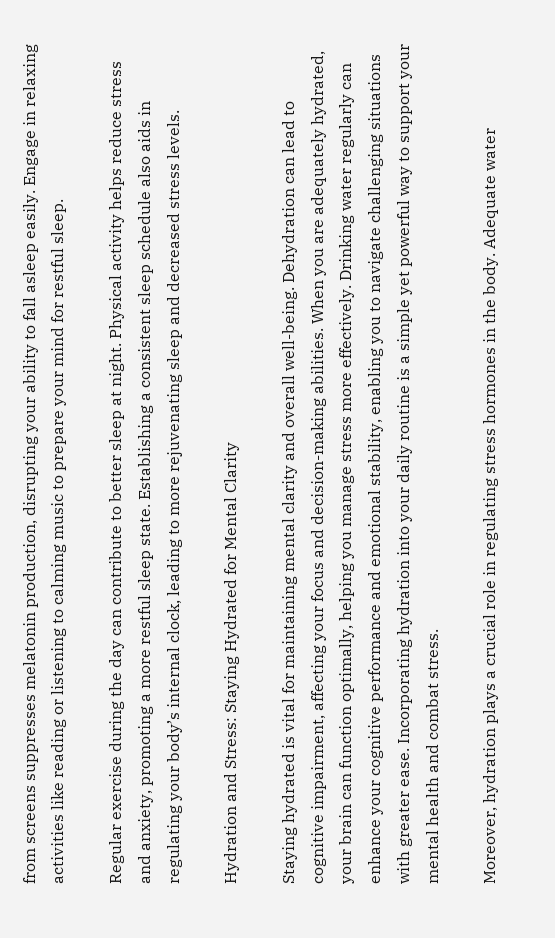from screens suppresses melatonin production, disrupting your ability to fall asleep easily. Engage in relaxing activities like reading or listening to calming music to prepare your mind for restful sleep.

Regular exercise during the day can contribute to better sleep at night. Physical activity helps reduce stress and anxiety, promoting a more restful sleep state. Establishing a consistent sleep schedule also aids in regulating your body’s internal clock, leading to more rejuvenating sleep and decreased stress levels.

Hydration and Stress: Staying Hydrated for Mental Clarity

Staying hydrated is vital for maintaining mental clarity and overall well-being. Dehydration can lead to cognitive impairment, affecting your focus and decision-making abilities. When you are adequately hydrated, your brain can function optimally, helping you manage stress more effectively. Drinking water regularly can enhance your cognitive performance and emotional stability, enabling you to navigate challenging situations with greater ease. Incorporating hydration into your daily routine is a simple yet powerful way to support your mental health and combat stress.

Moreover, hydration plays a crucial role in regulating stress hormones in the body. Adequate water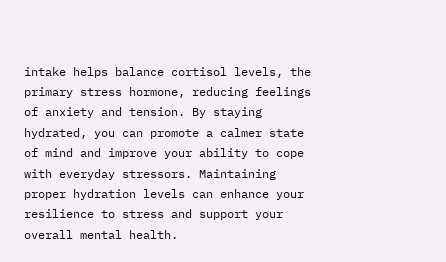intake helps balance cortisol levels, the primary stress hormone, reducing feelings of anxiety and tension. By staying hydrated, you can promote a calmer state of mind and improve your ability to cope with everyday stressors. Maintaining proper hydration levels can enhance your resilience to stress and support your overall mental health.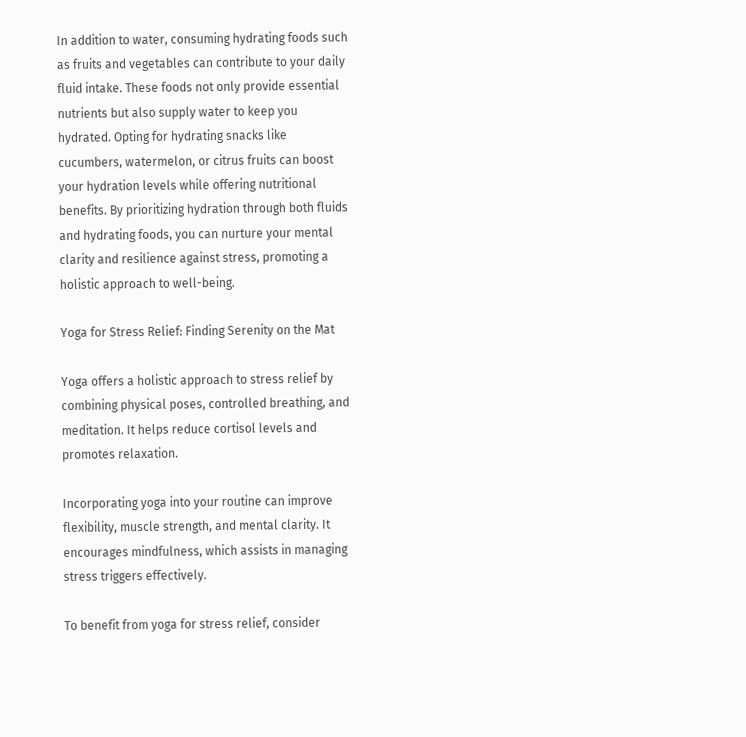In addition to water, consuming hydrating foods such as fruits and vegetables can contribute to your daily fluid intake. These foods not only provide essential nutrients but also supply water to keep you hydrated. Opting for hydrating snacks like cucumbers, watermelon, or citrus fruits can boost your hydration levels while offering nutritional benefits. By prioritizing hydration through both fluids and hydrating foods, you can nurture your mental clarity and resilience against stress, promoting a holistic approach to well-being.

Yoga for Stress Relief: Finding Serenity on the Mat

Yoga offers a holistic approach to stress relief by combining physical poses, controlled breathing, and meditation. It helps reduce cortisol levels and promotes relaxation.

Incorporating yoga into your routine can improve flexibility, muscle strength, and mental clarity. It encourages mindfulness, which assists in managing stress triggers effectively.

To benefit from yoga for stress relief, consider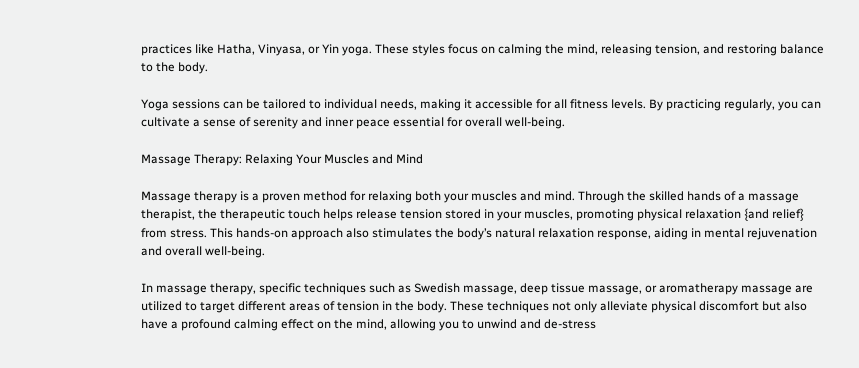practices like Hatha, Vinyasa, or Yin yoga. These styles focus on calming the mind, releasing tension, and restoring balance to the body.

Yoga sessions can be tailored to individual needs, making it accessible for all fitness levels. By practicing regularly, you can cultivate a sense of serenity and inner peace essential for overall well-being.

Massage Therapy: Relaxing Your Muscles and Mind

Massage therapy is a proven method for relaxing both your muscles and mind. Through the skilled hands of a massage therapist, the therapeutic touch helps release tension stored in your muscles, promoting physical relaxation {and relief} from stress. This hands-on approach also stimulates the body’s natural relaxation response, aiding in mental rejuvenation and overall well-being.

In massage therapy, specific techniques such as Swedish massage, deep tissue massage, or aromatherapy massage are utilized to target different areas of tension in the body. These techniques not only alleviate physical discomfort but also have a profound calming effect on the mind, allowing you to unwind and de-stress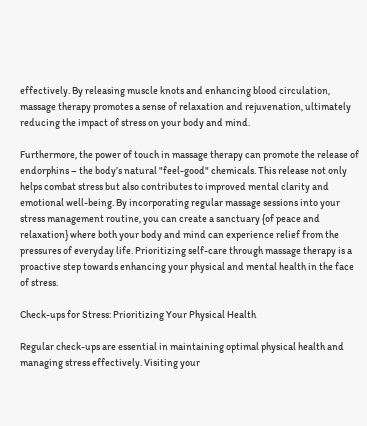effectively. By releasing muscle knots and enhancing blood circulation, massage therapy promotes a sense of relaxation and rejuvenation, ultimately reducing the impact of stress on your body and mind.

Furthermore, the power of touch in massage therapy can promote the release of endorphins – the body’s natural "feel-good" chemicals. This release not only helps combat stress but also contributes to improved mental clarity and emotional well-being. By incorporating regular massage sessions into your stress management routine, you can create a sanctuary {of peace and relaxation} where both your body and mind can experience relief from the pressures of everyday life. Prioritizing self-care through massage therapy is a proactive step towards enhancing your physical and mental health in the face of stress.

Check-ups for Stress: Prioritizing Your Physical Health

Regular check-ups are essential in maintaining optimal physical health and managing stress effectively. Visiting your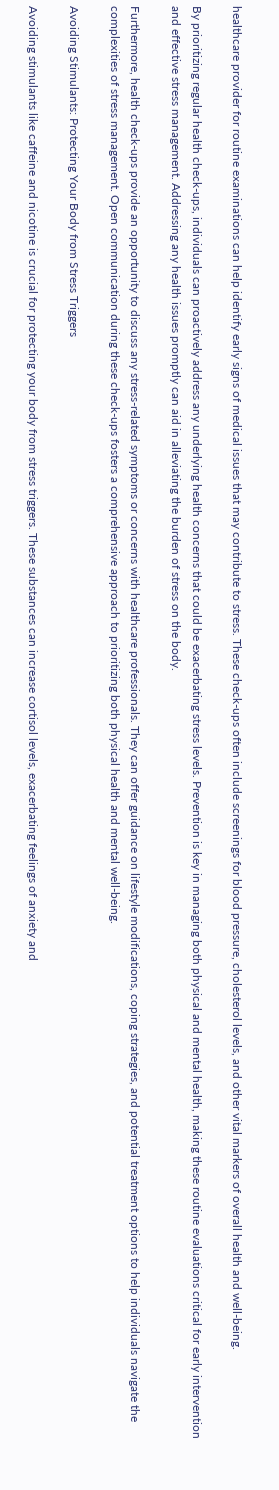healthcare provider for routine examinations can help identify early signs of medical issues that may contribute to stress. These check-ups often include screenings for blood pressure, cholesterol levels, and other vital markers of overall health and well-being.

By prioritizing regular health check-ups, individuals can proactively address any underlying health concerns that could be exacerbating stress levels. Prevention is key in managing both physical and mental health, making these routine evaluations critical for early intervention and effective stress management. Addressing any health issues promptly can aid in alleviating the burden of stress on the body.

Furthermore, health check-ups provide an opportunity to discuss any stress-related symptoms or concerns with healthcare professionals. They can offer guidance on lifestyle modifications, coping strategies, and potential treatment options to help individuals navigate the complexities of stress management. Open communication during these check-ups fosters a comprehensive approach to prioritizing both physical health and mental well-being.

Avoiding Stimulants: Protecting Your Body from Stress Triggers

Avoiding stimulants like caffeine and nicotine is crucial for protecting your body from stress triggers. These substances can increase cortisol levels, exacerbating feelings of anxiety and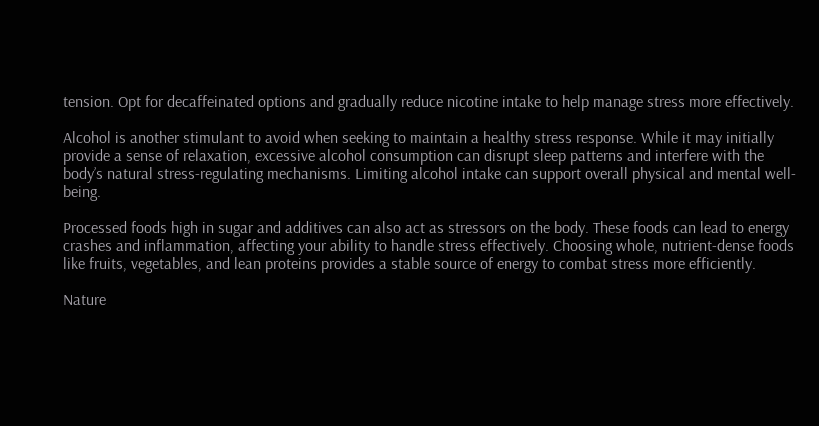tension. Opt for decaffeinated options and gradually reduce nicotine intake to help manage stress more effectively.

Alcohol is another stimulant to avoid when seeking to maintain a healthy stress response. While it may initially provide a sense of relaxation, excessive alcohol consumption can disrupt sleep patterns and interfere with the body’s natural stress-regulating mechanisms. Limiting alcohol intake can support overall physical and mental well-being.

Processed foods high in sugar and additives can also act as stressors on the body. These foods can lead to energy crashes and inflammation, affecting your ability to handle stress effectively. Choosing whole, nutrient-dense foods like fruits, vegetables, and lean proteins provides a stable source of energy to combat stress more efficiently.

Nature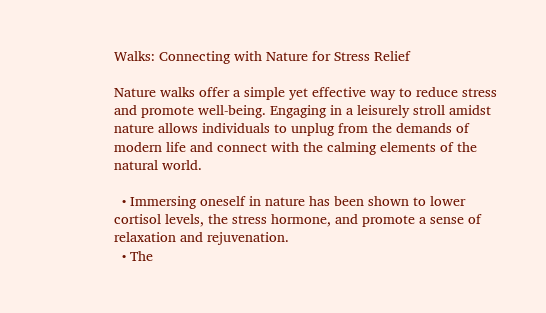Walks: Connecting with Nature for Stress Relief

Nature walks offer a simple yet effective way to reduce stress and promote well-being. Engaging in a leisurely stroll amidst nature allows individuals to unplug from the demands of modern life and connect with the calming elements of the natural world.

  • Immersing oneself in nature has been shown to lower cortisol levels, the stress hormone, and promote a sense of relaxation and rejuvenation.
  • The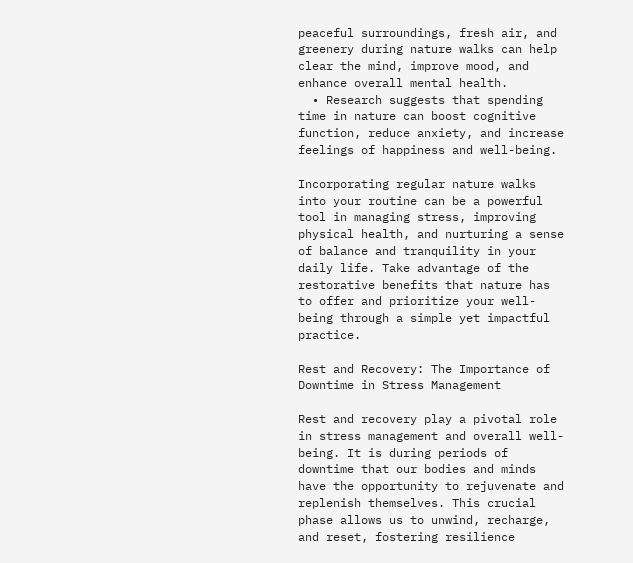peaceful surroundings, fresh air, and greenery during nature walks can help clear the mind, improve mood, and enhance overall mental health.
  • Research suggests that spending time in nature can boost cognitive function, reduce anxiety, and increase feelings of happiness and well-being.

Incorporating regular nature walks into your routine can be a powerful tool in managing stress, improving physical health, and nurturing a sense of balance and tranquility in your daily life. Take advantage of the restorative benefits that nature has to offer and prioritize your well-being through a simple yet impactful practice.

Rest and Recovery: The Importance of Downtime in Stress Management

Rest and recovery play a pivotal role in stress management and overall well-being. It is during periods of downtime that our bodies and minds have the opportunity to rejuvenate and replenish themselves. This crucial phase allows us to unwind, recharge, and reset, fostering resilience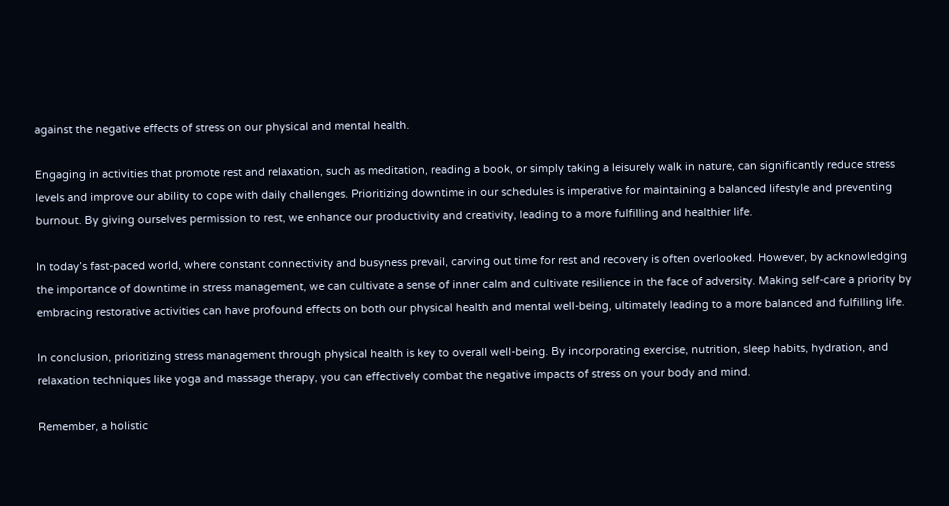against the negative effects of stress on our physical and mental health.

Engaging in activities that promote rest and relaxation, such as meditation, reading a book, or simply taking a leisurely walk in nature, can significantly reduce stress levels and improve our ability to cope with daily challenges. Prioritizing downtime in our schedules is imperative for maintaining a balanced lifestyle and preventing burnout. By giving ourselves permission to rest, we enhance our productivity and creativity, leading to a more fulfilling and healthier life.

In today’s fast-paced world, where constant connectivity and busyness prevail, carving out time for rest and recovery is often overlooked. However, by acknowledging the importance of downtime in stress management, we can cultivate a sense of inner calm and cultivate resilience in the face of adversity. Making self-care a priority by embracing restorative activities can have profound effects on both our physical health and mental well-being, ultimately leading to a more balanced and fulfilling life.

In conclusion, prioritizing stress management through physical health is key to overall well-being. By incorporating exercise, nutrition, sleep habits, hydration, and relaxation techniques like yoga and massage therapy, you can effectively combat the negative impacts of stress on your body and mind.

Remember, a holistic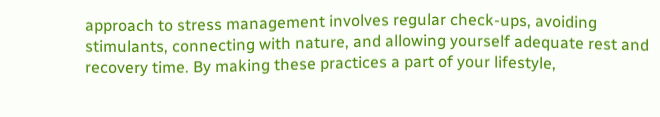approach to stress management involves regular check-ups, avoiding stimulants, connecting with nature, and allowing yourself adequate rest and recovery time. By making these practices a part of your lifestyle,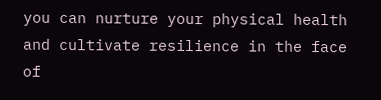you can nurture your physical health and cultivate resilience in the face of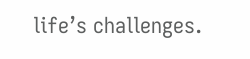life’s challenges.